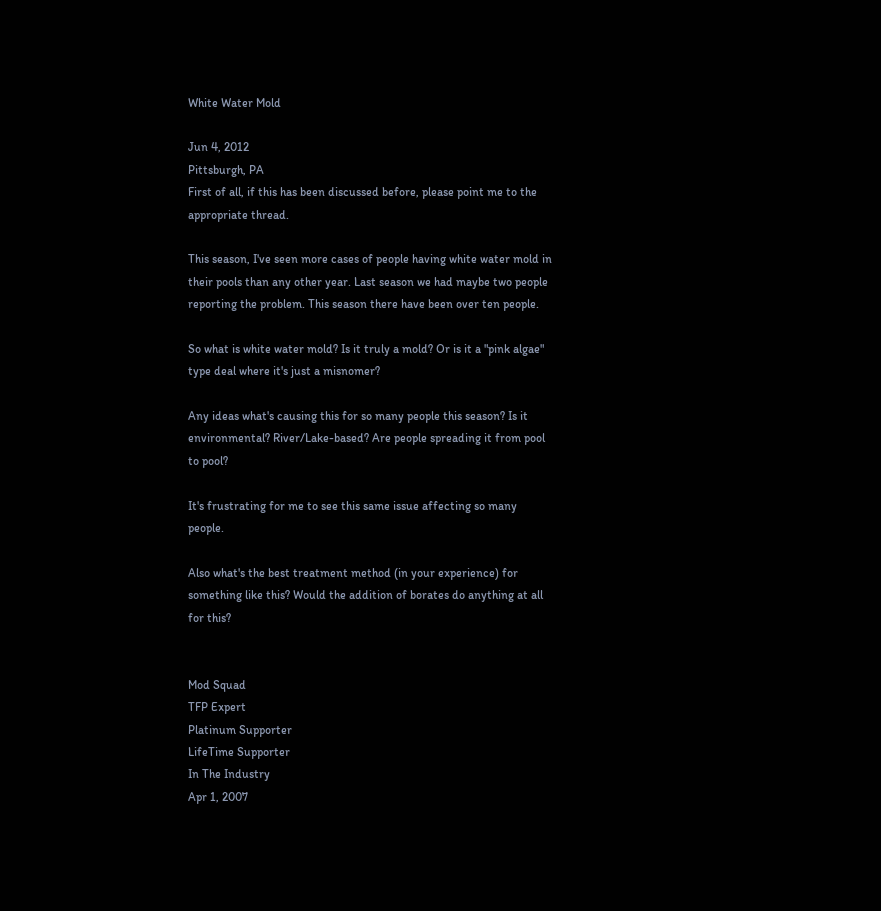White Water Mold

Jun 4, 2012
Pittsburgh, PA
First of all, if this has been discussed before, please point me to the appropriate thread.

This season, I've seen more cases of people having white water mold in their pools than any other year. Last season we had maybe two people reporting the problem. This season there have been over ten people.

So what is white water mold? Is it truly a mold? Or is it a "pink algae" type deal where it's just a misnomer?

Any ideas what's causing this for so many people this season? Is it environmental? River/Lake-based? Are people spreading it from pool to pool?

It's frustrating for me to see this same issue affecting so many people.

Also what's the best treatment method (in your experience) for something like this? Would the addition of borates do anything at all for this?


Mod Squad
TFP Expert
Platinum Supporter
LifeTime Supporter
In The Industry
Apr 1, 2007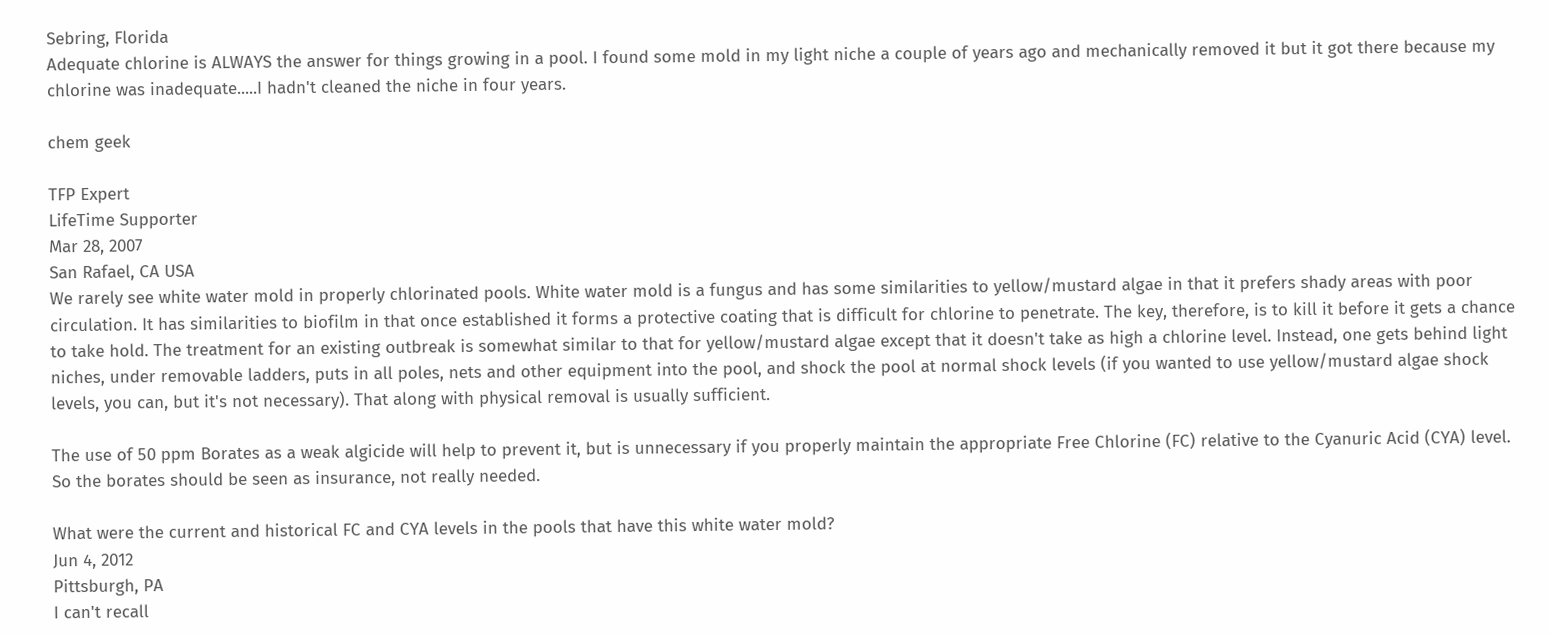Sebring, Florida
Adequate chlorine is ALWAYS the answer for things growing in a pool. I found some mold in my light niche a couple of years ago and mechanically removed it but it got there because my chlorine was inadequate.....I hadn't cleaned the niche in four years.

chem geek

TFP Expert
LifeTime Supporter
Mar 28, 2007
San Rafael, CA USA
We rarely see white water mold in properly chlorinated pools. White water mold is a fungus and has some similarities to yellow/mustard algae in that it prefers shady areas with poor circulation. It has similarities to biofilm in that once established it forms a protective coating that is difficult for chlorine to penetrate. The key, therefore, is to kill it before it gets a chance to take hold. The treatment for an existing outbreak is somewhat similar to that for yellow/mustard algae except that it doesn't take as high a chlorine level. Instead, one gets behind light niches, under removable ladders, puts in all poles, nets and other equipment into the pool, and shock the pool at normal shock levels (if you wanted to use yellow/mustard algae shock levels, you can, but it's not necessary). That along with physical removal is usually sufficient.

The use of 50 ppm Borates as a weak algicide will help to prevent it, but is unnecessary if you properly maintain the appropriate Free Chlorine (FC) relative to the Cyanuric Acid (CYA) level. So the borates should be seen as insurance, not really needed.

What were the current and historical FC and CYA levels in the pools that have this white water mold?
Jun 4, 2012
Pittsburgh, PA
I can't recall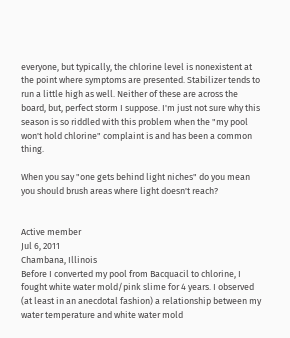everyone, but typically, the chlorine level is nonexistent at the point where symptoms are presented. Stabilizer tends to run a little high as well. Neither of these are across the board, but, perfect storm I suppose. I'm just not sure why this season is so riddled with this problem when the "my pool won't hold chlorine" complaint is and has been a common thing.

When you say "one gets behind light niches" do you mean you should brush areas where light doesn't reach?


Active member
Jul 6, 2011
Chambana, Illinois
Before I converted my pool from Bacquacil to chlorine, I fought white water mold/pink slime for 4 years. I observed (at least in an anecdotal fashion) a relationship between my water temperature and white water mold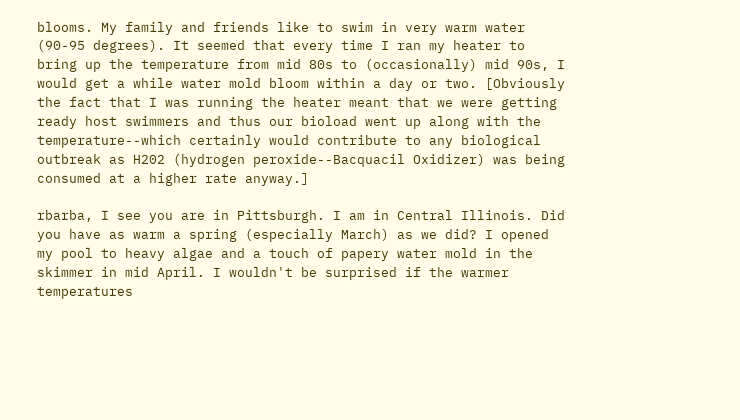blooms. My family and friends like to swim in very warm water (90-95 degrees). It seemed that every time I ran my heater to bring up the temperature from mid 80s to (occasionally) mid 90s, I would get a while water mold bloom within a day or two. [Obviously the fact that I was running the heater meant that we were getting ready host swimmers and thus our bioload went up along with the temperature--which certainly would contribute to any biological outbreak as H202 (hydrogen peroxide--Bacquacil Oxidizer) was being consumed at a higher rate anyway.]

rbarba, I see you are in Pittsburgh. I am in Central Illinois. Did you have as warm a spring (especially March) as we did? I opened my pool to heavy algae and a touch of papery water mold in the skimmer in mid April. I wouldn't be surprised if the warmer temperatures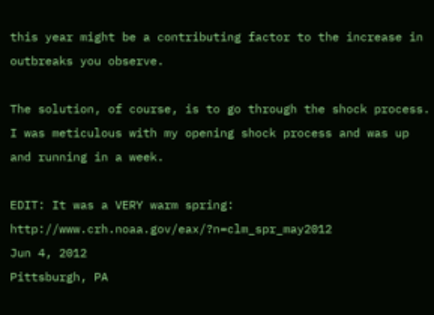this year might be a contributing factor to the increase in outbreaks you observe.

The solution, of course, is to go through the shock process. I was meticulous with my opening shock process and was up and running in a week.

EDIT: It was a VERY warm spring: http://www.crh.noaa.gov/eax/?n=clm_spr_may2012
Jun 4, 2012
Pittsburgh, PA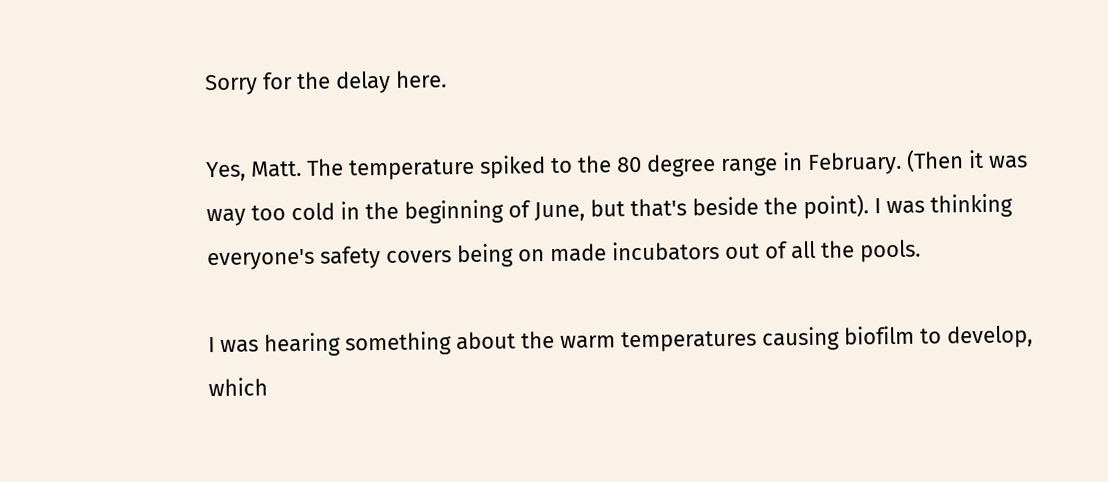Sorry for the delay here.

Yes, Matt. The temperature spiked to the 80 degree range in February. (Then it was way too cold in the beginning of June, but that's beside the point). I was thinking everyone's safety covers being on made incubators out of all the pools.

I was hearing something about the warm temperatures causing biofilm to develop, which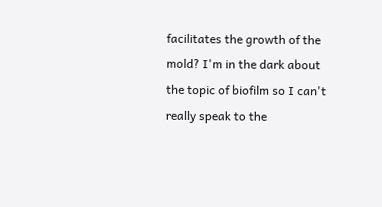facilitates the growth of the mold? I'm in the dark about the topic of biofilm so I can't really speak to the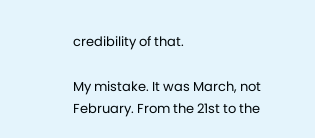credibility of that.

My mistake. It was March, not February. From the 21st to the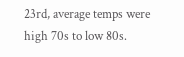23rd, average temps were high 70s to low 80s.